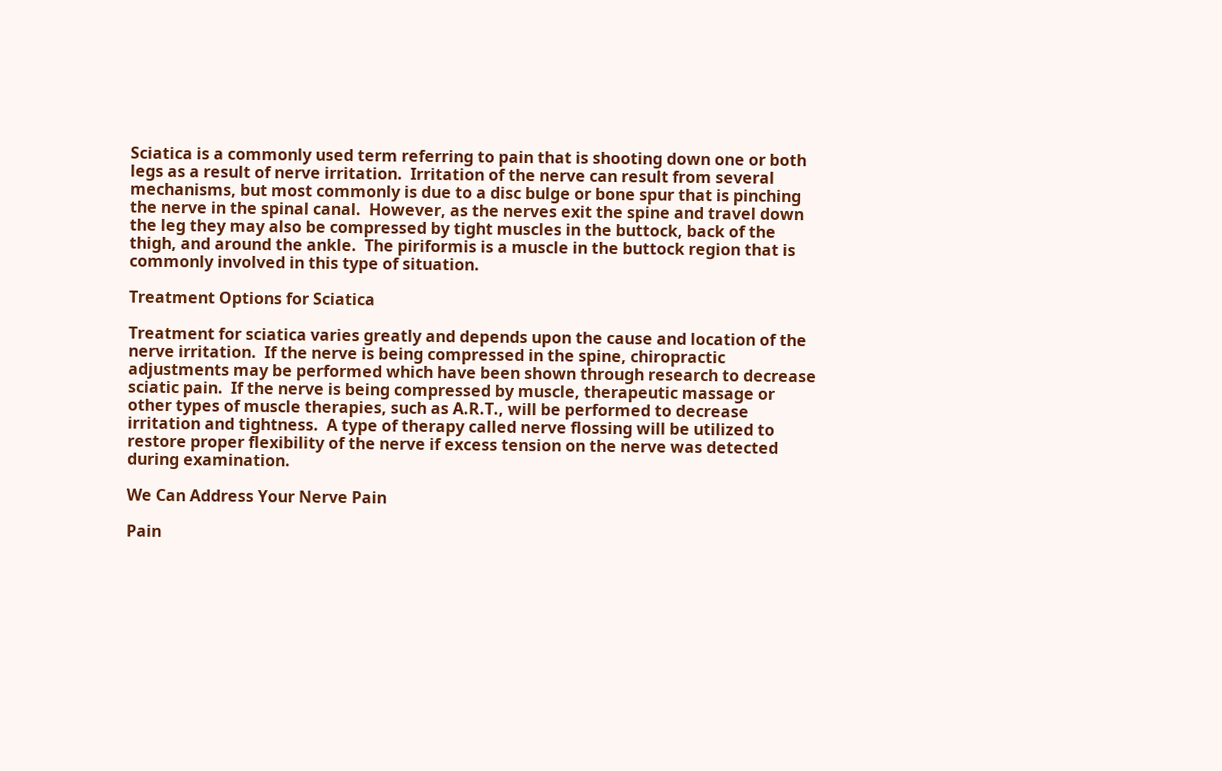Sciatica is a commonly used term referring to pain that is shooting down one or both legs as a result of nerve irritation.  Irritation of the nerve can result from several mechanisms, but most commonly is due to a disc bulge or bone spur that is pinching the nerve in the spinal canal.  However, as the nerves exit the spine and travel down the leg they may also be compressed by tight muscles in the buttock, back of the thigh, and around the ankle.  The piriformis is a muscle in the buttock region that is commonly involved in this type of situation.

Treatment Options for Sciatica

Treatment for sciatica varies greatly and depends upon the cause and location of the nerve irritation.  If the nerve is being compressed in the spine, chiropractic adjustments may be performed which have been shown through research to decrease sciatic pain.  If the nerve is being compressed by muscle, therapeutic massage or other types of muscle therapies, such as A.R.T., will be performed to decrease irritation and tightness.  A type of therapy called nerve flossing will be utilized to restore proper flexibility of the nerve if excess tension on the nerve was detected during examination.

We Can Address Your Nerve Pain

Pain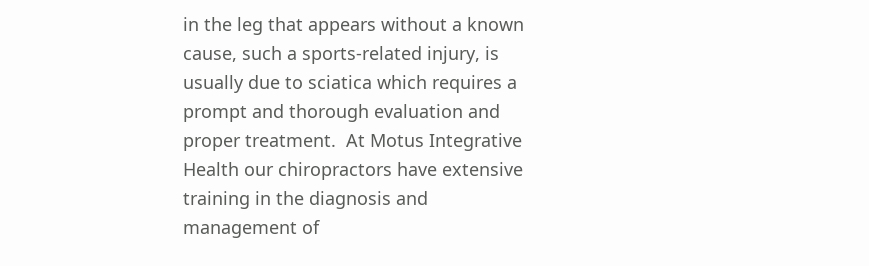in the leg that appears without a known cause, such a sports-related injury, is usually due to sciatica which requires a prompt and thorough evaluation and proper treatment.  At Motus Integrative Health our chiropractors have extensive training in the diagnosis and management of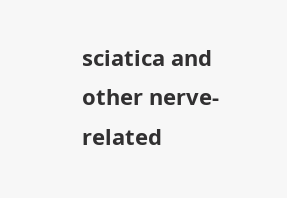sciatica and other nerve-related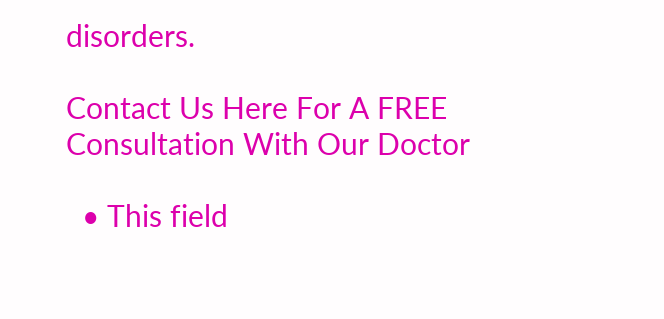disorders.

Contact Us Here For A FREE
Consultation With Our Doctor

  • This field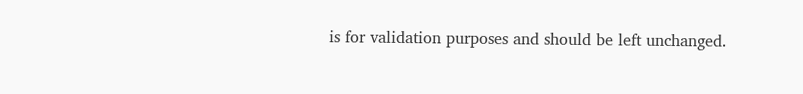is for validation purposes and should be left unchanged.